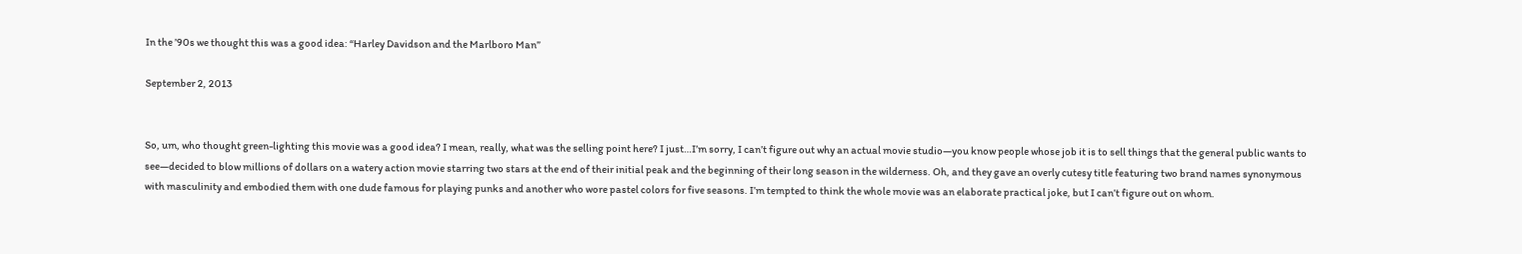In the ’90s we thought this was a good idea: “Harley Davidson and the Marlboro Man”

September 2, 2013


So, um, who thought green-lighting this movie was a good idea? I mean, really, what was the selling point here? I just…I’m sorry, I can’t figure out why an actual movie studio—you know people whose job it is to sell things that the general public wants to see—decided to blow millions of dollars on a watery action movie starring two stars at the end of their initial peak and the beginning of their long season in the wilderness. Oh, and they gave an overly cutesy title featuring two brand names synonymous with masculinity and embodied them with one dude famous for playing punks and another who wore pastel colors for five seasons. I’m tempted to think the whole movie was an elaborate practical joke, but I can’t figure out on whom.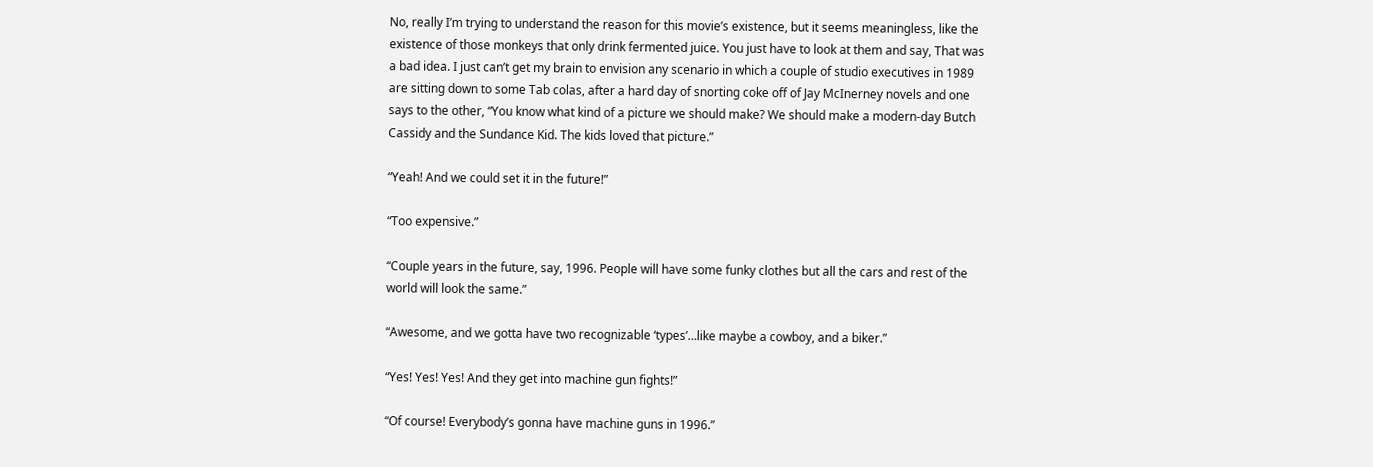No, really I’m trying to understand the reason for this movie’s existence, but it seems meaningless, like the existence of those monkeys that only drink fermented juice. You just have to look at them and say, That was a bad idea. I just can’t get my brain to envision any scenario in which a couple of studio executives in 1989 are sitting down to some Tab colas, after a hard day of snorting coke off of Jay McInerney novels and one says to the other, “You know what kind of a picture we should make? We should make a modern-day Butch Cassidy and the Sundance Kid. The kids loved that picture.”

“Yeah! And we could set it in the future!”

“Too expensive.”

“Couple years in the future, say, 1996. People will have some funky clothes but all the cars and rest of the world will look the same.”

“Awesome, and we gotta have two recognizable ‘types’…like maybe a cowboy, and a biker.”

“Yes! Yes! Yes! And they get into machine gun fights!”

“Of course! Everybody’s gonna have machine guns in 1996.”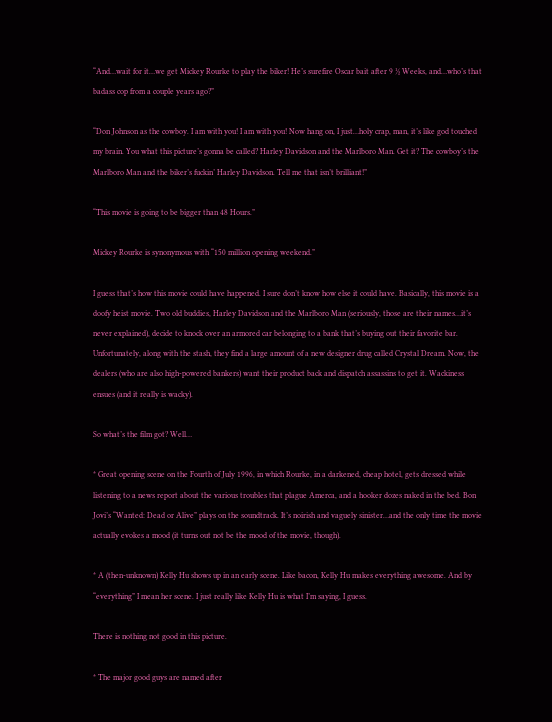“And…wait for it…we get Mickey Rourke to play the biker! He’s surefire Oscar bait after 9 ½ Weeks, and…who’s that badass cop from a couple years ago?”

“Don Johnson as the cowboy. I am with you! I am with you! Now hang on, I just…holy crap, man, it’s like god touched my brain. You what this picture’s gonna be called? Harley Davidson and the Marlboro Man. Get it? The cowboy’s the Marlboro Man and the biker’s fuckin’ Harley Davidson. Tell me that isn’t brilliant!”

“This movie is going to be bigger than 48 Hours.”

Mickey Rourke is synonymous with “150 million opening weekend.”

I guess that’s how this movie could have happened. I sure don’t know how else it could have. Basically, this movie is a doofy heist movie. Two old buddies, Harley Davidson and the Marlboro Man (seriously, those are their names…it’s never explained), decide to knock over an armored car belonging to a bank that’s buying out their favorite bar. Unfortunately, along with the stash, they find a large amount of a new designer drug called Crystal Dream. Now, the dealers (who are also high-powered bankers) want their product back and dispatch assassins to get it. Wackiness ensues (and it really is wacky).

So what’s the film got? Well…

* Great opening scene on the Fourth of July 1996, in which Rourke, in a darkened, cheap hotel, gets dressed while listening to a news report about the various troubles that plague Amerca, and a hooker dozes naked in the bed. Bon Jovi’s “Wanted: Dead or Alive” plays on the soundtrack. It’s noirish and vaguely sinister…and the only time the movie actually evokes a mood (it turns out not be the mood of the movie, though).

* A (then-unknown) Kelly Hu shows up in an early scene. Like bacon, Kelly Hu makes everything awesome. And by “everything” I mean her scene. I just really like Kelly Hu is what I’m saying, I guess.

There is nothing not good in this picture.

* The major good guys are named after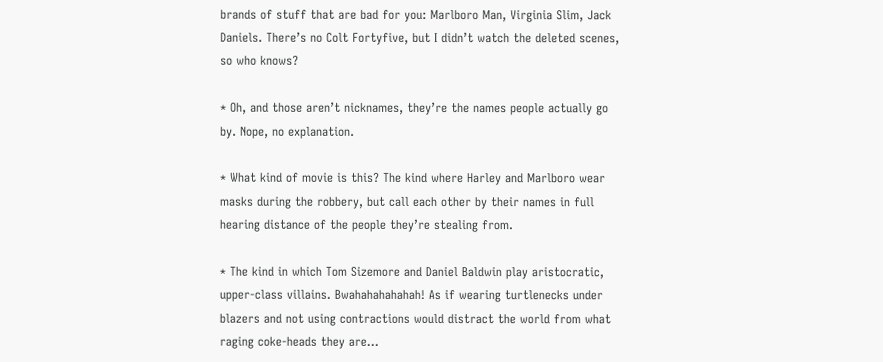brands of stuff that are bad for you: Marlboro Man, Virginia Slim, Jack Daniels. There’s no Colt Fortyfive, but I didn’t watch the deleted scenes, so who knows?

* Oh, and those aren’t nicknames, they’re the names people actually go by. Nope, no explanation.

* What kind of movie is this? The kind where Harley and Marlboro wear masks during the robbery, but call each other by their names in full hearing distance of the people they’re stealing from.

* The kind in which Tom Sizemore and Daniel Baldwin play aristocratic, upper-class villains. Bwahahahahahah! As if wearing turtlenecks under blazers and not using contractions would distract the world from what raging coke-heads they are…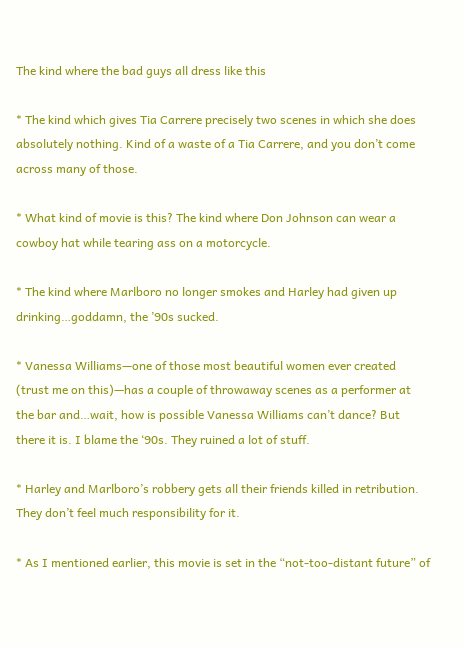The kind where the bad guys all dress like this

* The kind which gives Tia Carrere precisely two scenes in which she does absolutely nothing. Kind of a waste of a Tia Carrere, and you don’t come across many of those.

* What kind of movie is this? The kind where Don Johnson can wear a cowboy hat while tearing ass on a motorcycle.

* The kind where Marlboro no longer smokes and Harley had given up drinking…goddamn, the ’90s sucked.

* Vanessa Williams—one of those most beautiful women ever created (trust me on this)—has a couple of throwaway scenes as a performer at the bar and…wait, how is possible Vanessa Williams can’t dance? But there it is. I blame the ‘90s. They ruined a lot of stuff.

* Harley and Marlboro’s robbery gets all their friends killed in retribution. They don’t feel much responsibility for it.

* As I mentioned earlier, this movie is set in the “not-too-distant future” of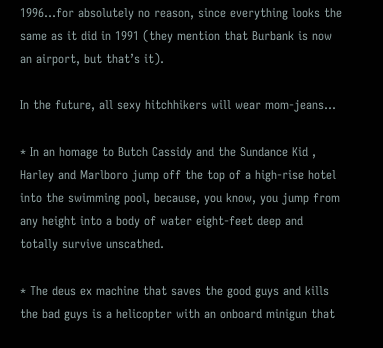1996…for absolutely no reason, since everything looks the same as it did in 1991 (they mention that Burbank is now an airport, but that’s it).

In the future, all sexy hitchhikers will wear mom-jeans…

* In an homage to Butch Cassidy and the Sundance Kid , Harley and Marlboro jump off the top of a high-rise hotel into the swimming pool, because, you know, you jump from any height into a body of water eight-feet deep and totally survive unscathed.

* The deus ex machine that saves the good guys and kills the bad guys is a helicopter with an onboard minigun that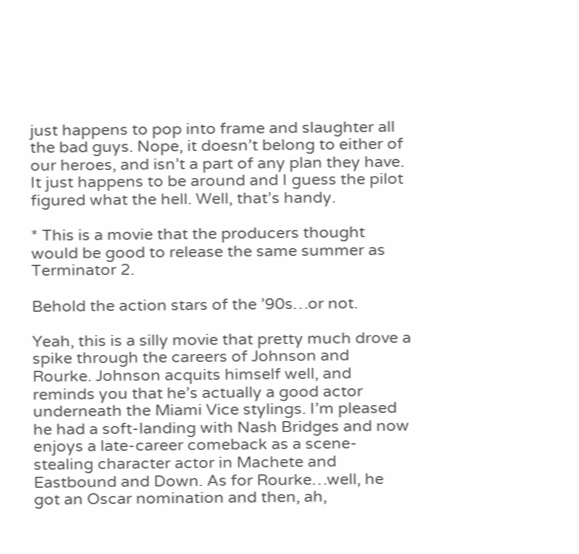just happens to pop into frame and slaughter all the bad guys. Nope, it doesn’t belong to either of our heroes, and isn’t a part of any plan they have. It just happens to be around and I guess the pilot figured what the hell. Well, that’s handy.

* This is a movie that the producers thought would be good to release the same summer as Terminator 2.

Behold the action stars of the ’90s…or not.

Yeah, this is a silly movie that pretty much drove a spike through the careers of Johnson and Rourke. Johnson acquits himself well, and reminds you that he’s actually a good actor underneath the Miami Vice stylings. I’m pleased he had a soft-landing with Nash Bridges and now enjoys a late-career comeback as a scene-stealing character actor in Machete and Eastbound and Down. As for Rourke…well, he got an Oscar nomination and then, ah,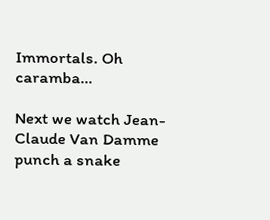Immortals. Oh caramba…

Next we watch Jean-Claude Van Damme punch a snake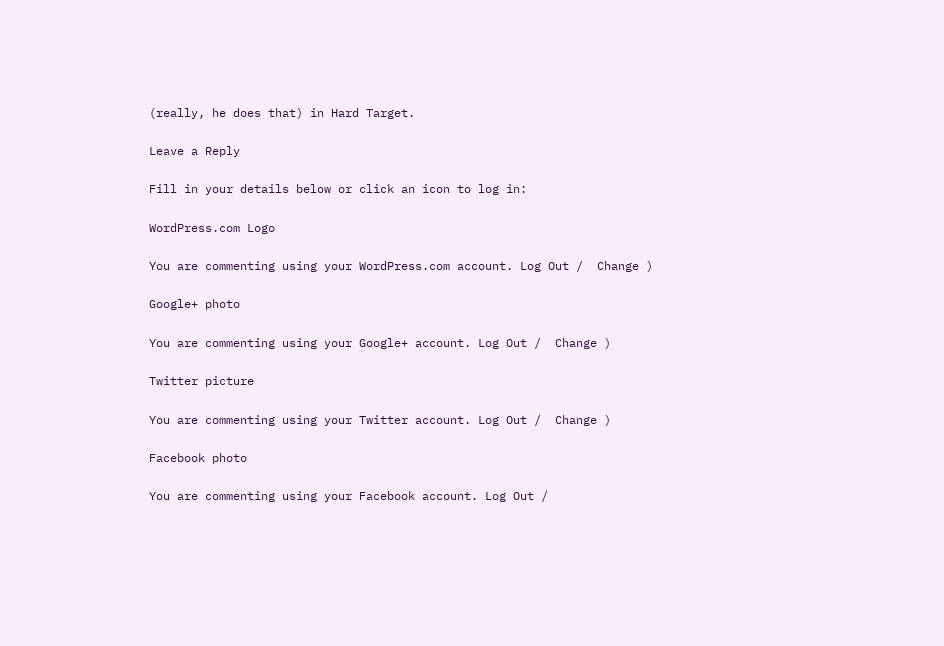(really, he does that) in Hard Target.

Leave a Reply

Fill in your details below or click an icon to log in:

WordPress.com Logo

You are commenting using your WordPress.com account. Log Out /  Change )

Google+ photo

You are commenting using your Google+ account. Log Out /  Change )

Twitter picture

You are commenting using your Twitter account. Log Out /  Change )

Facebook photo

You are commenting using your Facebook account. Log Out /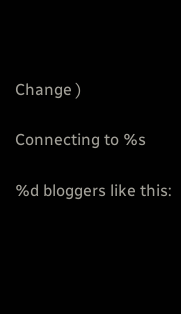Change )

Connecting to %s

%d bloggers like this: